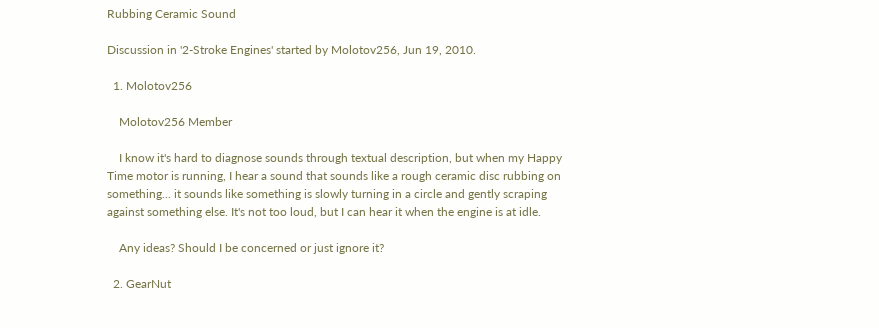Rubbing Ceramic Sound

Discussion in '2-Stroke Engines' started by Molotov256, Jun 19, 2010.

  1. Molotov256

    Molotov256 Member

    I know it's hard to diagnose sounds through textual description, but when my Happy Time motor is running, I hear a sound that sounds like a rough ceramic disc rubbing on something... it sounds like something is slowly turning in a circle and gently scraping against something else. It's not too loud, but I can hear it when the engine is at idle.

    Any ideas? Should I be concerned or just ignore it?

  2. GearNut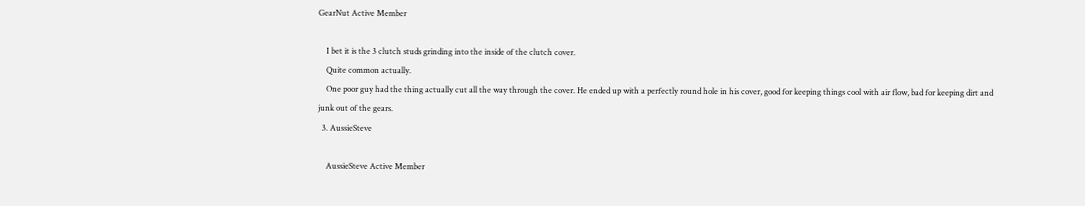GearNut Active Member

    I bet it is the 3 clutch studs grinding into the inside of the clutch cover.
    Quite common actually.
    One poor guy had the thing actually cut all the way through the cover. He ended up with a perfectly round hole in his cover, good for keeping things cool with air flow, bad for keeping dirt and junk out of the gears.
  3. AussieSteve

    AussieSteve Active Member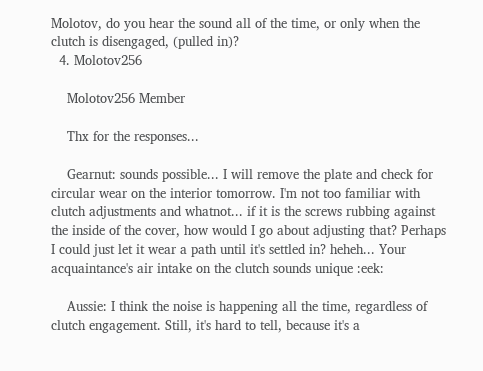Molotov, do you hear the sound all of the time, or only when the clutch is disengaged, (pulled in)?
  4. Molotov256

    Molotov256 Member

    Thx for the responses...

    Gearnut: sounds possible... I will remove the plate and check for circular wear on the interior tomorrow. I'm not too familiar with clutch adjustments and whatnot... if it is the screws rubbing against the inside of the cover, how would I go about adjusting that? Perhaps I could just let it wear a path until it's settled in? heheh... Your acquaintance's air intake on the clutch sounds unique :eek:

    Aussie: I think the noise is happening all the time, regardless of clutch engagement. Still, it's hard to tell, because it's a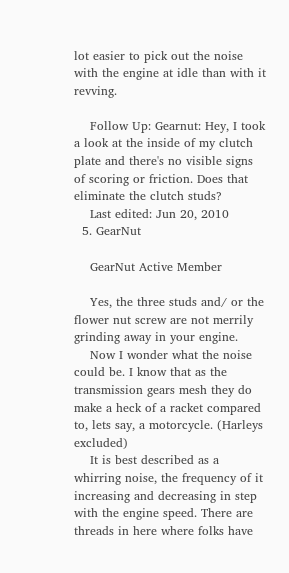lot easier to pick out the noise with the engine at idle than with it revving.

    Follow Up: Gearnut: Hey, I took a look at the inside of my clutch plate and there's no visible signs of scoring or friction. Does that eliminate the clutch studs?
    Last edited: Jun 20, 2010
  5. GearNut

    GearNut Active Member

    Yes, the three studs and/ or the flower nut screw are not merrily grinding away in your engine.
    Now I wonder what the noise could be. I know that as the transmission gears mesh they do make a heck of a racket compared to, lets say, a motorcycle. (Harleys excluded)
    It is best described as a whirring noise, the frequency of it increasing and decreasing in step with the engine speed. There are threads in here where folks have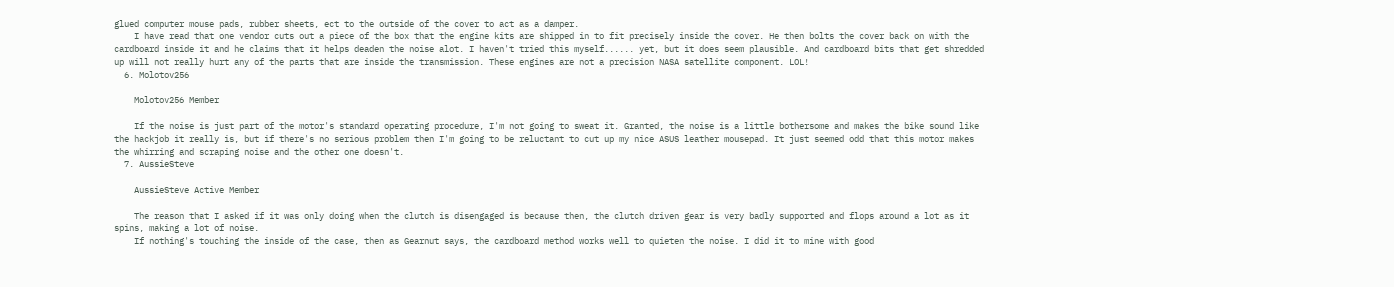glued computer mouse pads, rubber sheets, ect to the outside of the cover to act as a damper.
    I have read that one vendor cuts out a piece of the box that the engine kits are shipped in to fit precisely inside the cover. He then bolts the cover back on with the cardboard inside it and he claims that it helps deaden the noise alot. I haven't tried this myself...... yet, but it does seem plausible. And cardboard bits that get shredded up will not really hurt any of the parts that are inside the transmission. These engines are not a precision NASA satellite component. LOL!
  6. Molotov256

    Molotov256 Member

    If the noise is just part of the motor's standard operating procedure, I'm not going to sweat it. Granted, the noise is a little bothersome and makes the bike sound like the hackjob it really is, but if there's no serious problem then I'm going to be reluctant to cut up my nice ASUS leather mousepad. It just seemed odd that this motor makes the whirring and scraping noise and the other one doesn't.
  7. AussieSteve

    AussieSteve Active Member

    The reason that I asked if it was only doing when the clutch is disengaged is because then, the clutch driven gear is very badly supported and flops around a lot as it spins, making a lot of noise.
    If nothing's touching the inside of the case, then as Gearnut says, the cardboard method works well to quieten the noise. I did it to mine with good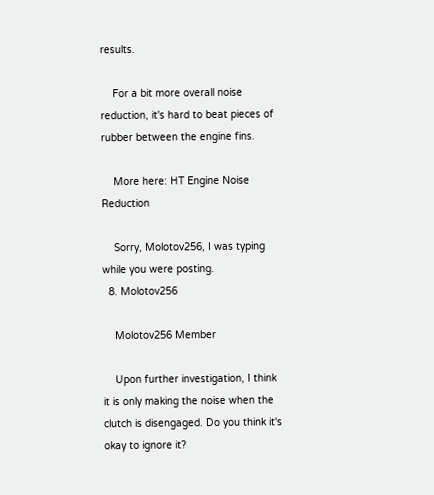results.

    For a bit more overall noise reduction, it's hard to beat pieces of rubber between the engine fins.

    More here: HT Engine Noise Reduction

    Sorry, Molotov256, I was typing while you were posting.
  8. Molotov256

    Molotov256 Member

    Upon further investigation, I think it is only making the noise when the clutch is disengaged. Do you think it's okay to ignore it?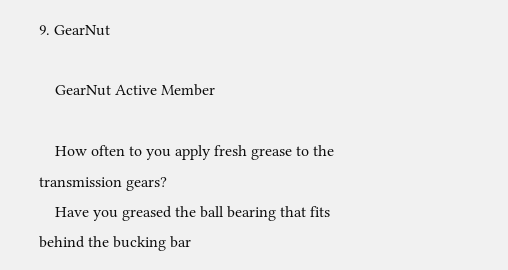9. GearNut

    GearNut Active Member

    How often to you apply fresh grease to the transmission gears?
    Have you greased the ball bearing that fits behind the bucking bar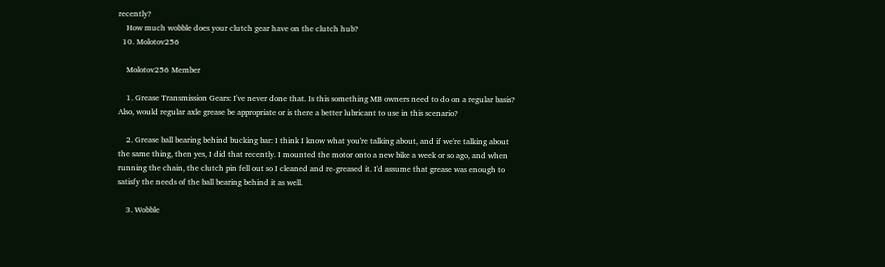recently?
    How much wobble does your clutch gear have on the clutch hub?
  10. Molotov256

    Molotov256 Member

    1. Grease Transmission Gears: I've never done that. Is this something MB owners need to do on a regular basis? Also, would regular axle grease be appropriate or is there a better lubricant to use in this scenario?

    2. Grease ball bearing behind bucking bar: I think I know what you're talking about, and if we're talking about the same thing, then yes, I did that recently. I mounted the motor onto a new bike a week or so ago, and when running the chain, the clutch pin fell out so I cleaned and re-greased it. I'd assume that grease was enough to satisfy the needs of the ball bearing behind it as well.

    3. Wobble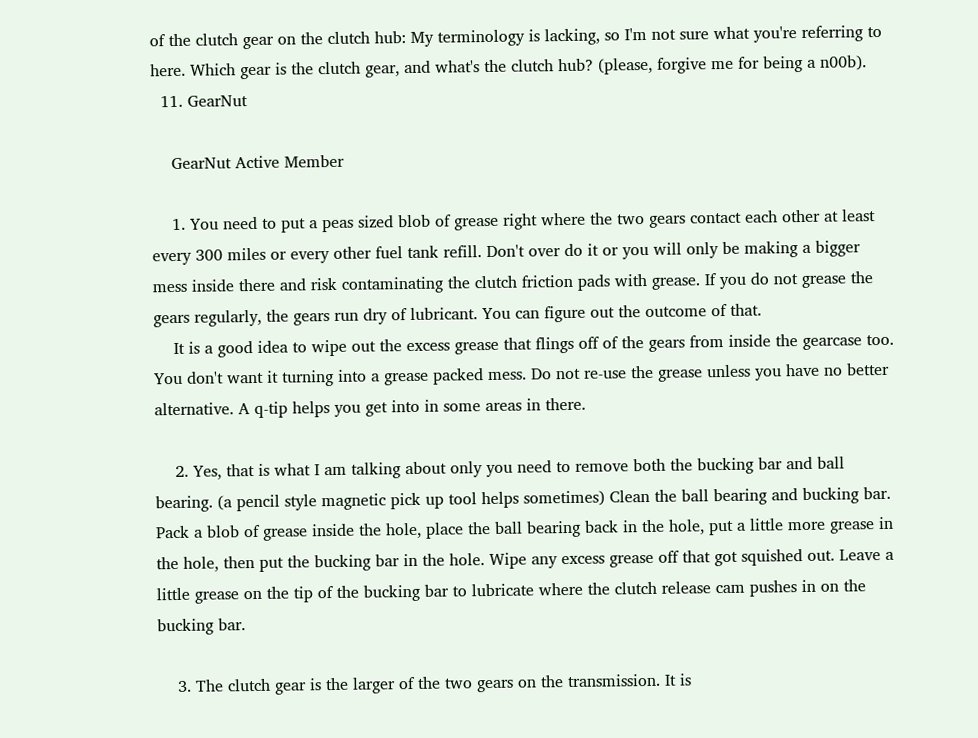of the clutch gear on the clutch hub: My terminology is lacking, so I'm not sure what you're referring to here. Which gear is the clutch gear, and what's the clutch hub? (please, forgive me for being a n00b).
  11. GearNut

    GearNut Active Member

    1. You need to put a peas sized blob of grease right where the two gears contact each other at least every 300 miles or every other fuel tank refill. Don't over do it or you will only be making a bigger mess inside there and risk contaminating the clutch friction pads with grease. If you do not grease the gears regularly, the gears run dry of lubricant. You can figure out the outcome of that.
    It is a good idea to wipe out the excess grease that flings off of the gears from inside the gearcase too. You don't want it turning into a grease packed mess. Do not re-use the grease unless you have no better alternative. A q-tip helps you get into in some areas in there.

    2. Yes, that is what I am talking about only you need to remove both the bucking bar and ball bearing. (a pencil style magnetic pick up tool helps sometimes) Clean the ball bearing and bucking bar. Pack a blob of grease inside the hole, place the ball bearing back in the hole, put a little more grease in the hole, then put the bucking bar in the hole. Wipe any excess grease off that got squished out. Leave a little grease on the tip of the bucking bar to lubricate where the clutch release cam pushes in on the bucking bar.

    3. The clutch gear is the larger of the two gears on the transmission. It is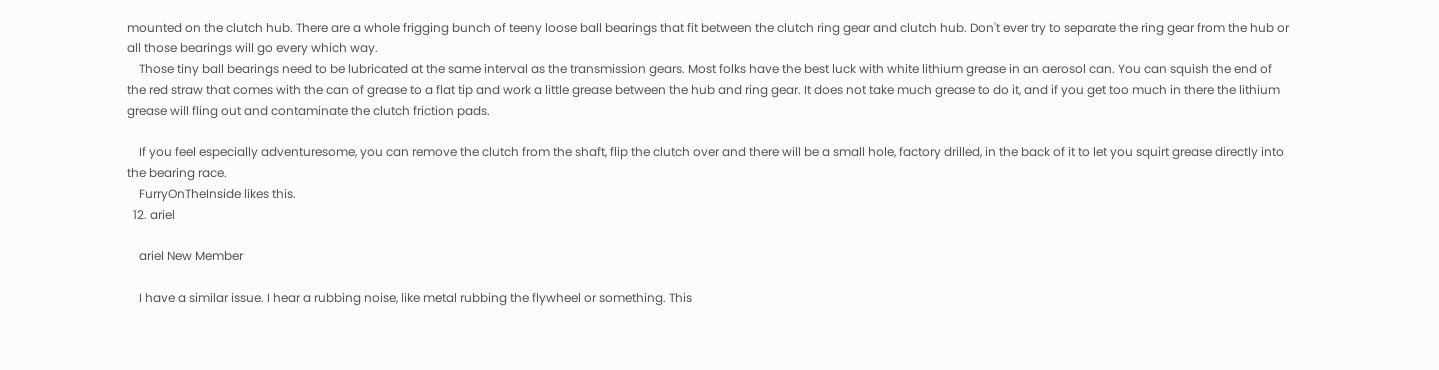mounted on the clutch hub. There are a whole frigging bunch of teeny loose ball bearings that fit between the clutch ring gear and clutch hub. Don't ever try to separate the ring gear from the hub or all those bearings will go every which way.
    Those tiny ball bearings need to be lubricated at the same interval as the transmission gears. Most folks have the best luck with white lithium grease in an aerosol can. You can squish the end of the red straw that comes with the can of grease to a flat tip and work a little grease between the hub and ring gear. It does not take much grease to do it, and if you get too much in there the lithium grease will fling out and contaminate the clutch friction pads.

    If you feel especially adventuresome, you can remove the clutch from the shaft, flip the clutch over and there will be a small hole, factory drilled, in the back of it to let you squirt grease directly into the bearing race.
    FurryOnTheInside likes this.
  12. ariel

    ariel New Member

    I have a similar issue. I hear a rubbing noise, like metal rubbing the flywheel or something. This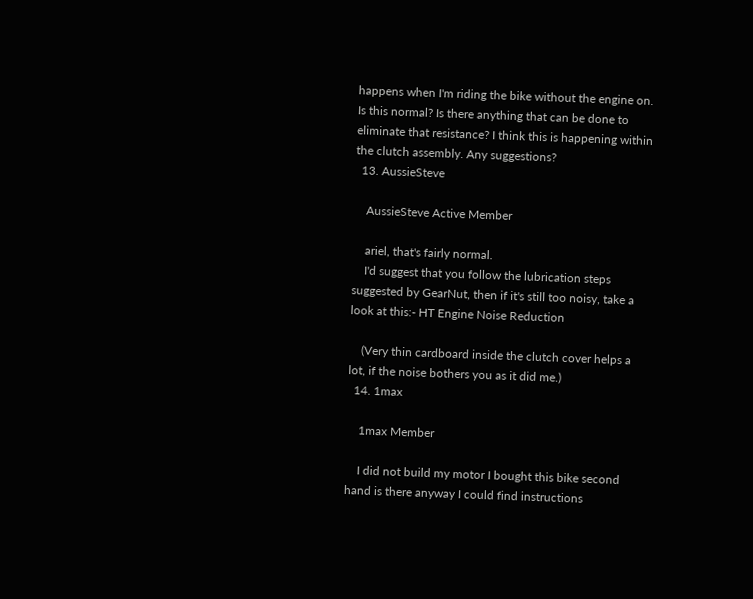happens when I'm riding the bike without the engine on. Is this normal? Is there anything that can be done to eliminate that resistance? I think this is happening within the clutch assembly. Any suggestions?
  13. AussieSteve

    AussieSteve Active Member

    ariel, that's fairly normal.
    I'd suggest that you follow the lubrication steps suggested by GearNut, then if it's still too noisy, take a look at this:- HT Engine Noise Reduction

    (Very thin cardboard inside the clutch cover helps a lot, if the noise bothers you as it did me.)
  14. 1max

    1max Member

    I did not build my motor I bought this bike second hand is there anyway I could find instructions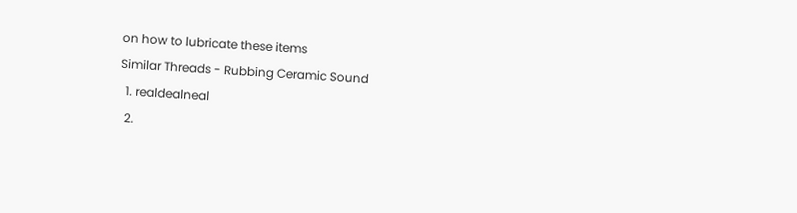on how to lubricate these items
Similar Threads - Rubbing Ceramic Sound
  1. realdealneal
  2.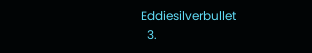Eddiesilverbullet
  3.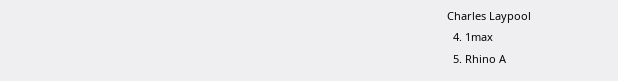Charles Laypool
  4. 1max
  5. Rhino A